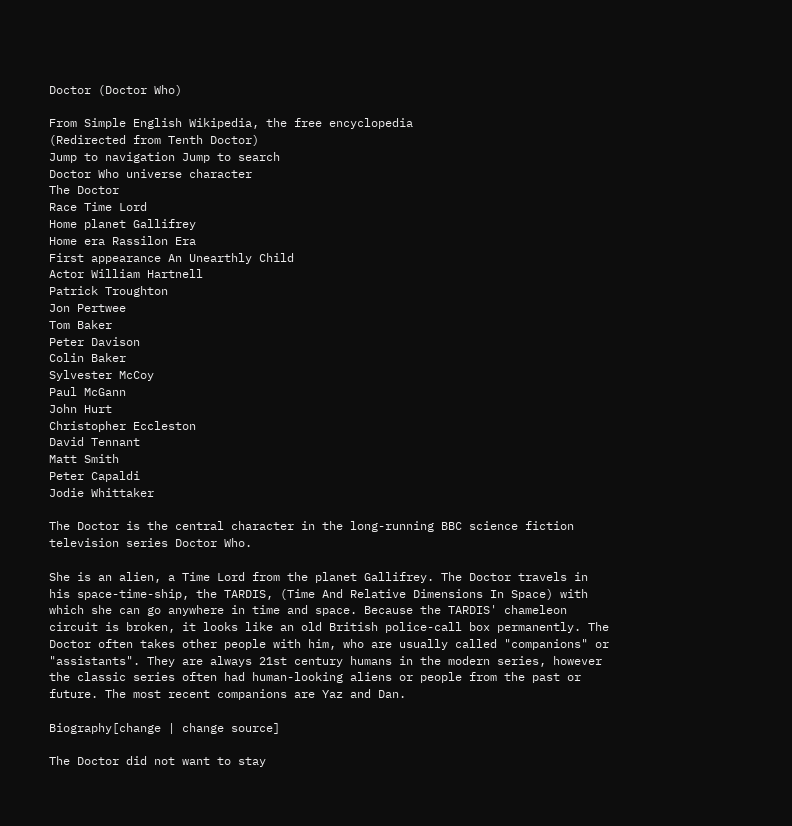Doctor (Doctor Who)

From Simple English Wikipedia, the free encyclopedia
(Redirected from Tenth Doctor)
Jump to navigation Jump to search
Doctor Who universe character
The Doctor
Race Time Lord
Home planet Gallifrey
Home era Rassilon Era
First appearance An Unearthly Child
Actor William Hartnell
Patrick Troughton
Jon Pertwee
Tom Baker
Peter Davison
Colin Baker
Sylvester McCoy
Paul McGann
John Hurt
Christopher Eccleston
David Tennant
Matt Smith
Peter Capaldi
Jodie Whittaker

The Doctor is the central character in the long-running BBC science fiction television series Doctor Who.

She is an alien, a Time Lord from the planet Gallifrey. The Doctor travels in his space-time-ship, the TARDIS, (Time And Relative Dimensions In Space) with which she can go anywhere in time and space. Because the TARDIS' chameleon circuit is broken, it looks like an old British police-call box permanently. The Doctor often takes other people with him, who are usually called "companions" or "assistants". They are always 21st century humans in the modern series, however the classic series often had human-looking aliens or people from the past or future. The most recent companions are Yaz and Dan.

Biography[change | change source]

The Doctor did not want to stay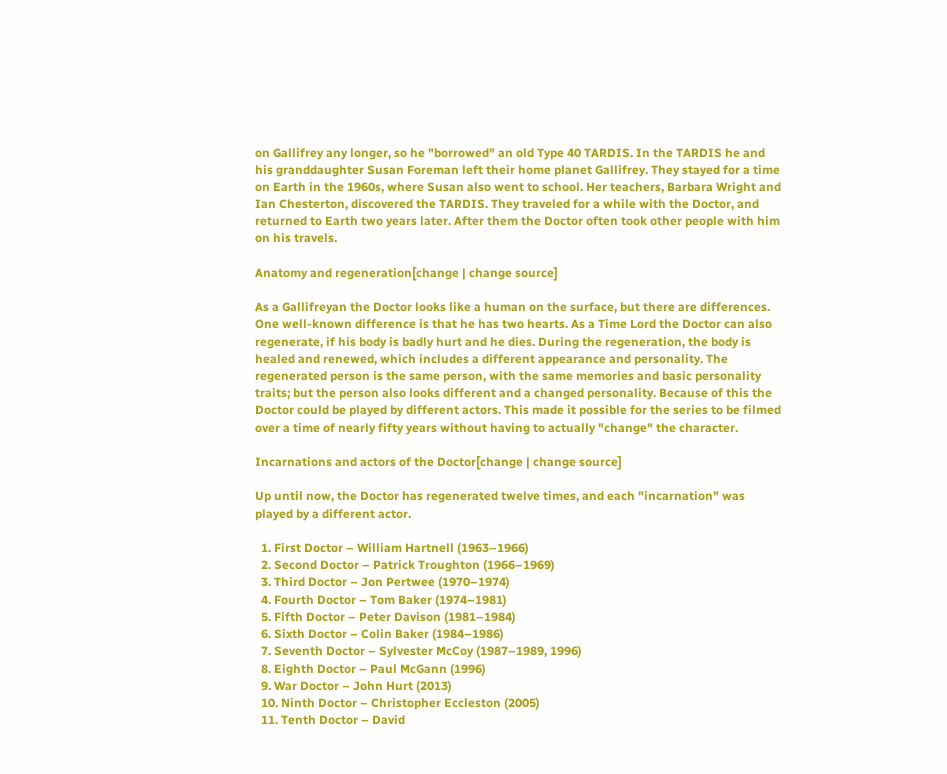on Gallifrey any longer, so he "borrowed" an old Type 40 TARDIS. In the TARDIS he and his granddaughter Susan Foreman left their home planet Gallifrey. They stayed for a time on Earth in the 1960s, where Susan also went to school. Her teachers, Barbara Wright and Ian Chesterton, discovered the TARDIS. They traveled for a while with the Doctor, and returned to Earth two years later. After them the Doctor often took other people with him on his travels.

Anatomy and regeneration[change | change source]

As a Gallifreyan the Doctor looks like a human on the surface, but there are differences. One well-known difference is that he has two hearts. As a Time Lord the Doctor can also regenerate, if his body is badly hurt and he dies. During the regeneration, the body is healed and renewed, which includes a different appearance and personality. The regenerated person is the same person, with the same memories and basic personality traits; but the person also looks different and a changed personality. Because of this the Doctor could be played by different actors. This made it possible for the series to be filmed over a time of nearly fifty years without having to actually "change" the character.

Incarnations and actors of the Doctor[change | change source]

Up until now, the Doctor has regenerated twelve times, and each "incarnation" was played by a different actor.

  1. First Doctor – William Hartnell (1963–1966)
  2. Second Doctor – Patrick Troughton (1966–1969)
  3. Third Doctor – Jon Pertwee (1970–1974)
  4. Fourth Doctor – Tom Baker (1974–1981)
  5. Fifth Doctor – Peter Davison (1981–1984)
  6. Sixth Doctor – Colin Baker (1984–1986)
  7. Seventh Doctor – Sylvester McCoy (1987–1989, 1996)
  8. Eighth Doctor – Paul McGann (1996)
  9. War Doctor – John Hurt (2013)
  10. Ninth Doctor – Christopher Eccleston (2005)
  11. Tenth Doctor – David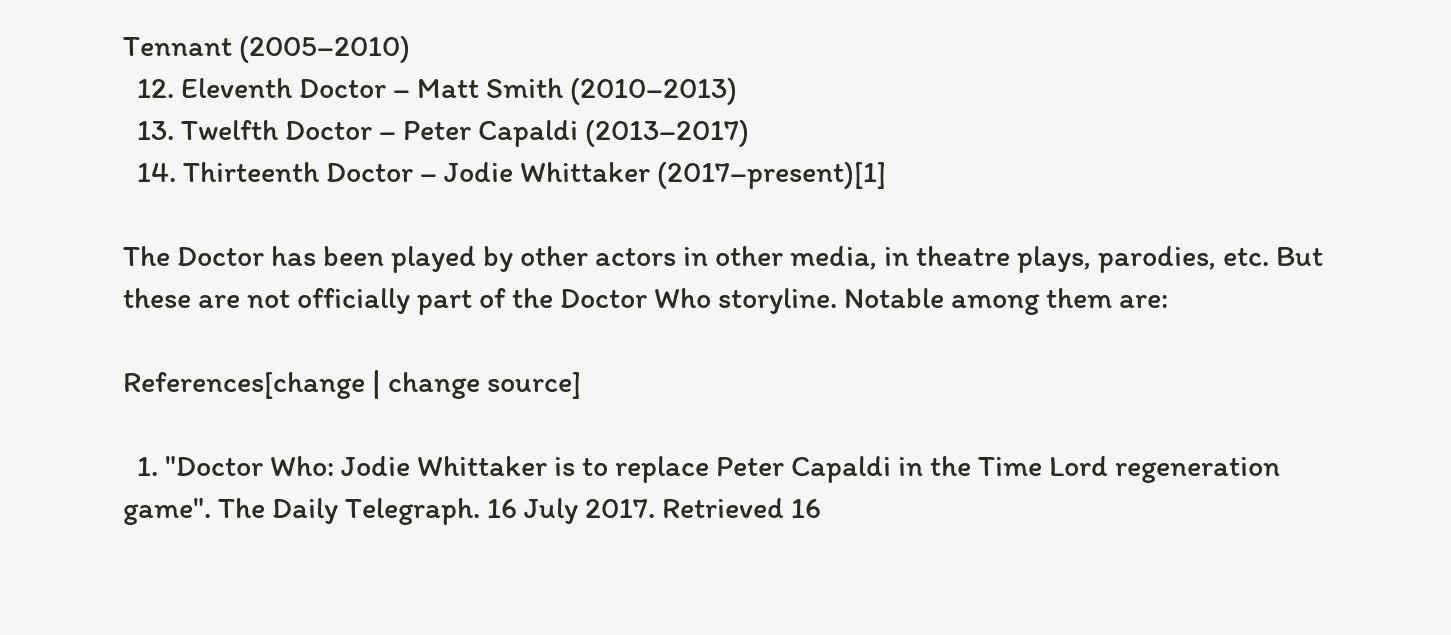Tennant (2005–2010)
  12. Eleventh Doctor – Matt Smith (2010–2013)
  13. Twelfth Doctor – Peter Capaldi (2013–2017)
  14. Thirteenth Doctor – Jodie Whittaker (2017–present)[1]

The Doctor has been played by other actors in other media, in theatre plays, parodies, etc. But these are not officially part of the Doctor Who storyline. Notable among them are:

References[change | change source]

  1. "Doctor Who: Jodie Whittaker is to replace Peter Capaldi in the Time Lord regeneration game". The Daily Telegraph. 16 July 2017. Retrieved 16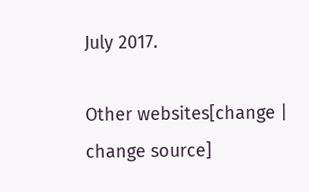July 2017.

Other websites[change | change source]